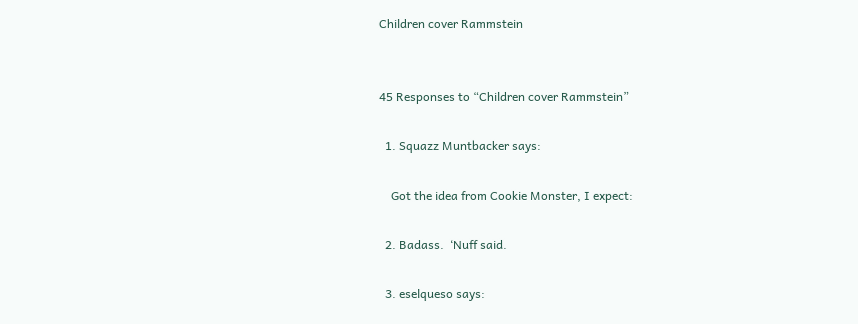Children cover Rammstein


45 Responses to “Children cover Rammstein”

  1. Squazz Muntbacker says:

    Got the idea from Cookie Monster, I expect:

  2. Badass.  ‘Nuff said.

  3. eselqueso says: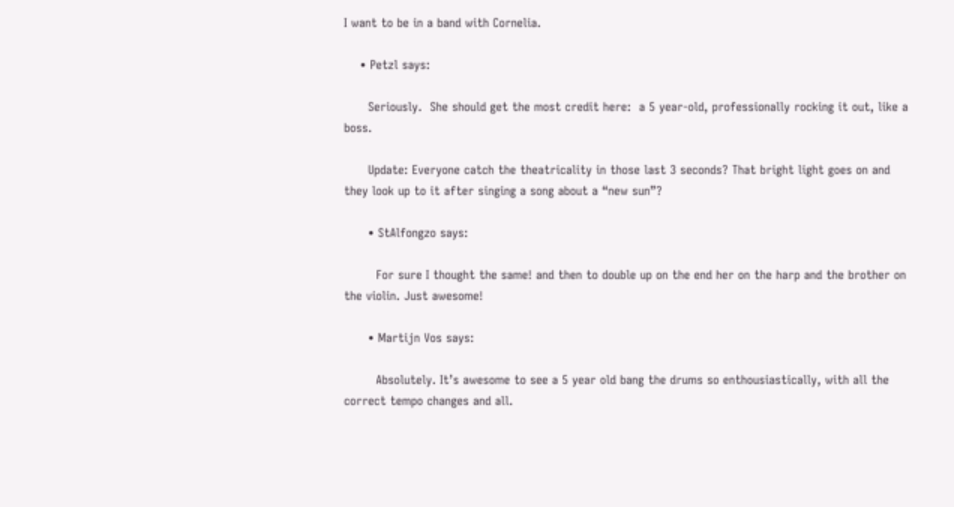I want to be in a band with Cornelia.

    • Petzl says:

      Seriously.  She should get the most credit here:  a 5 year-old, professionally rocking it out, like a boss.

      Update: Everyone catch the theatricality in those last 3 seconds? That bright light goes on and they look up to it after singing a song about a “new sun”?

      • StAlfongzo says:

        For sure I thought the same! and then to double up on the end her on the harp and the brother on the violin. Just awesome!

      • Martijn Vos says:

        Absolutely. It’s awesome to see a 5 year old bang the drums so enthousiastically, with all the correct tempo changes and all.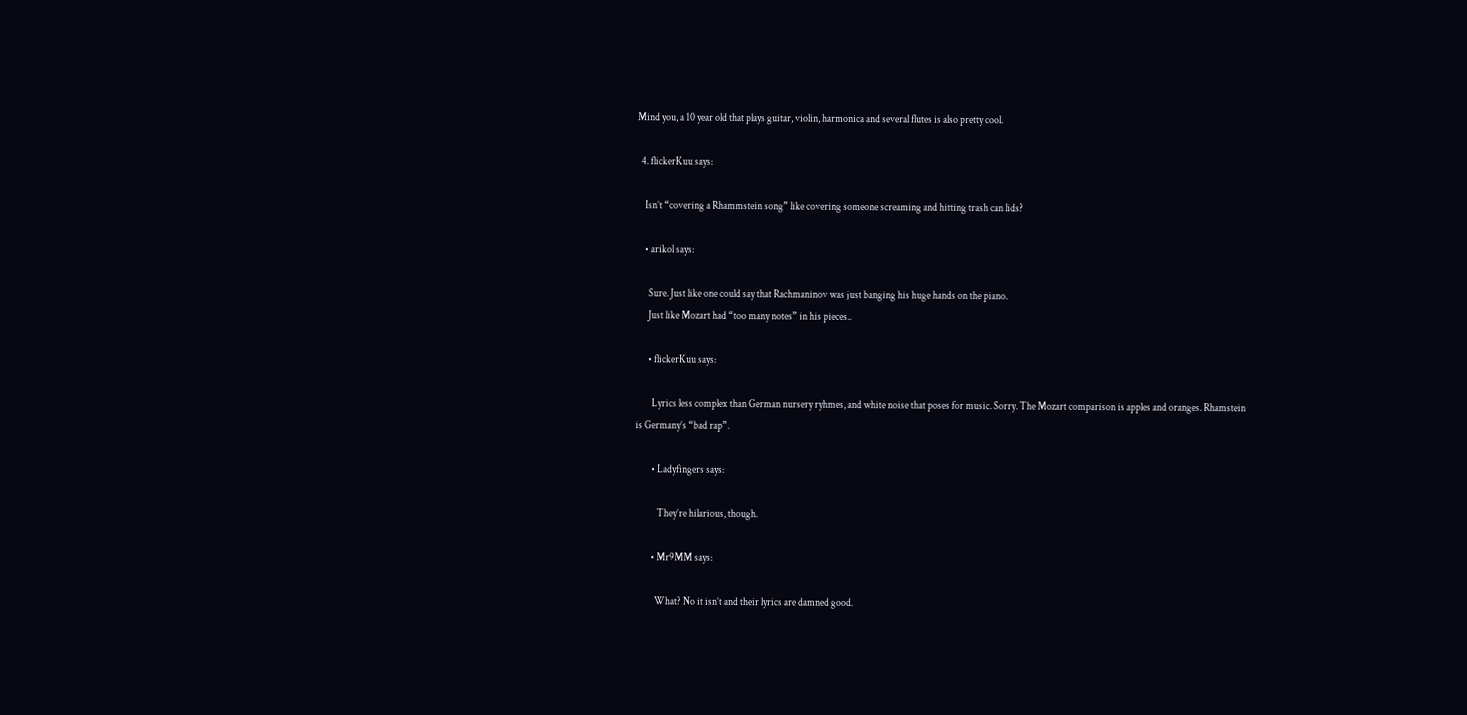Mind you, a 10 year old that plays guitar, violin, harmonica and several flutes is also pretty cool.

  4. flickerKuu says:

    Isn’t “covering a Rhammstein song” like covering someone screaming and hitting trash can lids?

    • arikol says:

      Sure. Just like one could say that Rachmaninov was just banging his huge hands on the piano.
      Just like Mozart had “too many notes” in his pieces..

      • flickerKuu says:

        Lyrics less complex than German nursery ryhmes, and white noise that poses for music. Sorry. The Mozart comparison is apples and oranges. Rhamstein is Germany’s “bad rap”.

        • Ladyfingers says:

           They’re hilarious, though.

        • Mr9MM says:

          What? No it isn’t and their lyrics are damned good.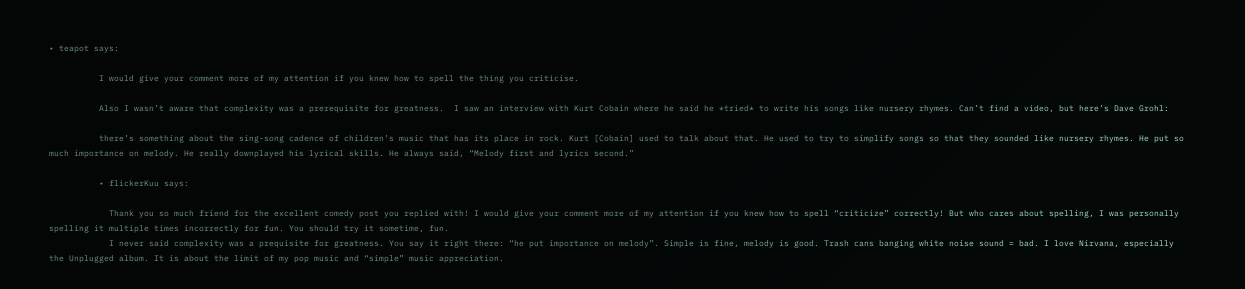• teapot says:

          I would give your comment more of my attention if you knew how to spell the thing you criticise.

          Also I wasn’t aware that complexity was a prerequisite for greatness.  I saw an interview with Kurt Cobain where he said he *tried* to write his songs like nursery rhymes. Can’t find a video, but here’s Dave Grohl:

          there’s something about the sing-song cadence of children’s music that has its place in rock. Kurt [Cobain] used to talk about that. He used to try to simplify songs so that they sounded like nursery rhymes. He put so much importance on melody. He really downplayed his lyrical skills. He always said, “Melody first and lyrics second.”

          • flickerKuu says:

            Thank you so much friend for the excellent comedy post you replied with! I would give your comment more of my attention if you knew how to spell “criticize” correctly! But who cares about spelling, I was personally spelling it multiple times incorrectly for fun. You should try it sometime, fun.
            I never said complexity was a prequisite for greatness. You say it right there: “he put importance on melody”. Simple is fine, melody is good. Trash cans banging white noise sound = bad. I love Nirvana, especially the Unplugged album. It is about the limit of my pop music and “simple” music appreciation.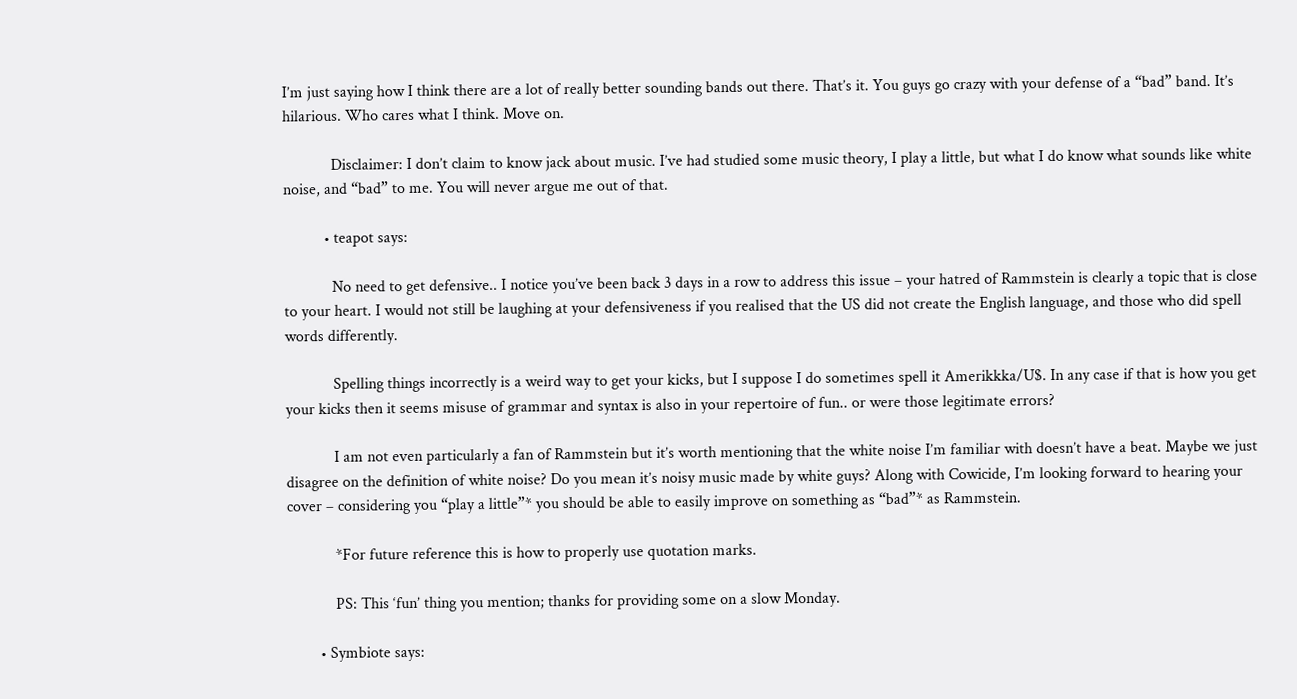I’m just saying how I think there are a lot of really better sounding bands out there. That’s it. You guys go crazy with your defense of a “bad” band. It’s hilarious. Who cares what I think. Move on.

            Disclaimer: I don’t claim to know jack about music. I’ve had studied some music theory, I play a little, but what I do know what sounds like white noise, and “bad” to me. You will never argue me out of that.

          • teapot says:

            No need to get defensive.. I notice you’ve been back 3 days in a row to address this issue – your hatred of Rammstein is clearly a topic that is close to your heart. I would not still be laughing at your defensiveness if you realised that the US did not create the English language, and those who did spell words differently.

            Spelling things incorrectly is a weird way to get your kicks, but I suppose I do sometimes spell it Amerikkka/U$. In any case if that is how you get your kicks then it seems misuse of grammar and syntax is also in your repertoire of fun.. or were those legitimate errors?

            I am not even particularly a fan of Rammstein but it’s worth mentioning that the white noise I’m familiar with doesn’t have a beat. Maybe we just disagree on the definition of white noise? Do you mean it’s noisy music made by white guys? Along with Cowicide, I’m looking forward to hearing your cover – considering you “play a little”* you should be able to easily improve on something as “bad”* as Rammstein.

            *For future reference this is how to properly use quotation marks.

            PS: This ‘fun’ thing you mention; thanks for providing some on a slow Monday.

        • Symbiote says: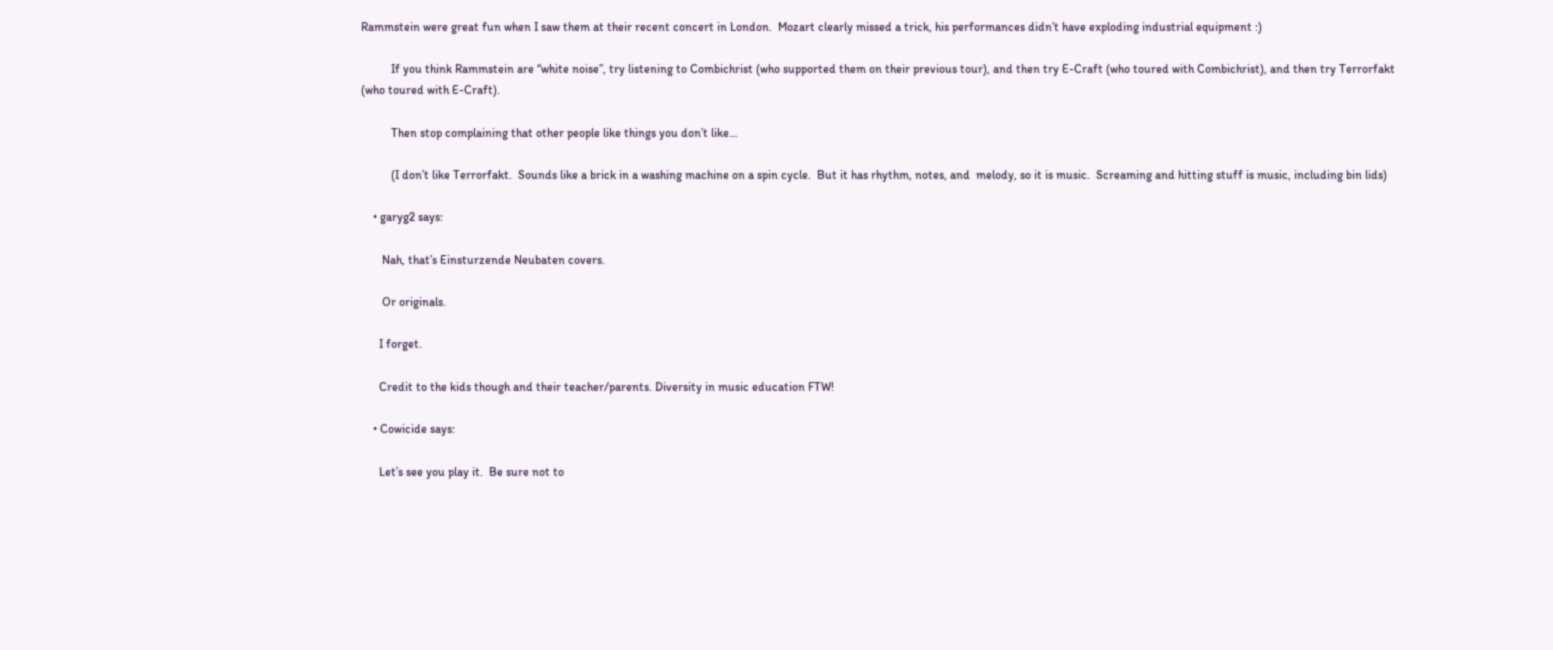Rammstein were great fun when I saw them at their recent concert in London.  Mozart clearly missed a trick, his performances didn’t have exploding industrial equipment :)

          If you think Rammstein are “white noise”, try listening to Combichrist (who supported them on their previous tour), and then try E-Craft (who toured with Combichrist), and then try Terrorfakt (who toured with E-Craft).

          Then stop complaining that other people like things you don’t like…

          (I don’t like Terrorfakt.  Sounds like a brick in a washing machine on a spin cycle.  But it has rhythm, notes, and  melody, so it is music.  Screaming and hitting stuff is music, including bin lids)

    • garyg2 says:

       Nah, that’s Einsturzende Neubaten covers.

       Or originals.

      I forget.

      Credit to the kids though and their teacher/parents. Diversity in music education FTW!

    • Cowicide says:

      Let’s see you play it.  Be sure not to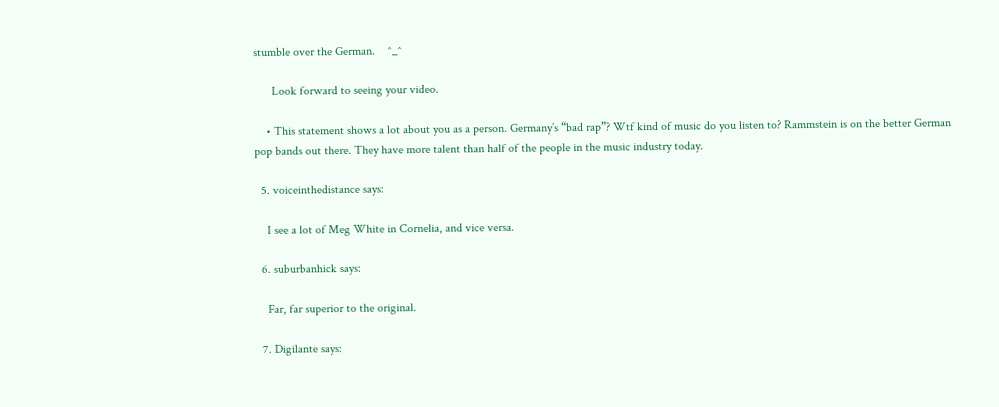stumble over the German.    ^_^

      Look forward to seeing your video.

    • This statement shows a lot about you as a person. Germany’s “bad rap”? Wtf kind of music do you listen to? Rammstein is on the better German pop bands out there. They have more talent than half of the people in the music industry today.

  5. voiceinthedistance says:

    I see a lot of Meg White in Cornelia, and vice versa.

  6. suburbanhick says:

    Far, far superior to the original.

  7. Digilante says: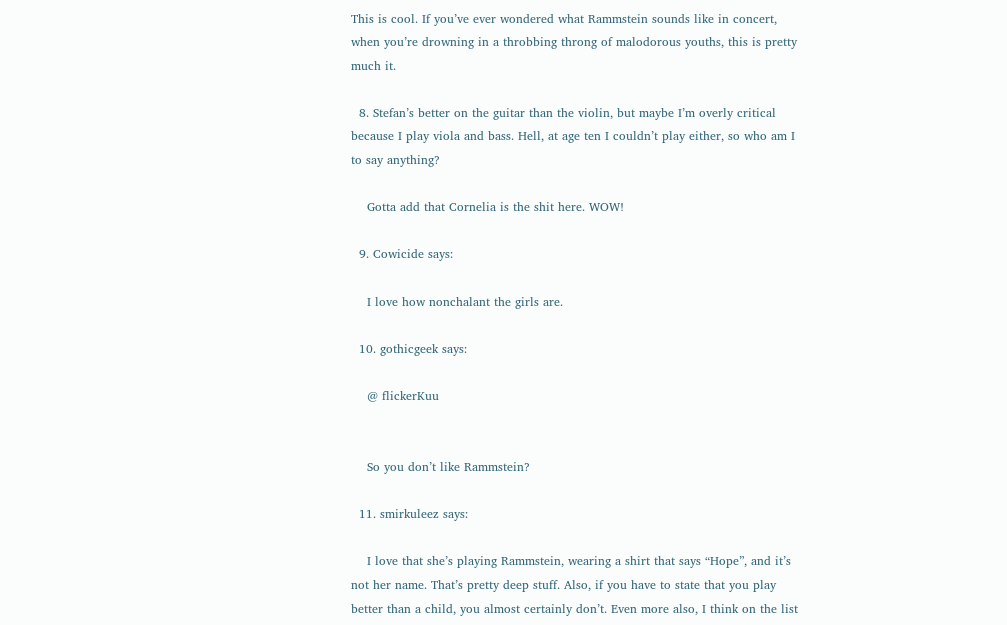This is cool. If you’ve ever wondered what Rammstein sounds like in concert, when you’re drowning in a throbbing throng of malodorous youths, this is pretty much it.

  8. Stefan’s better on the guitar than the violin, but maybe I’m overly critical because I play viola and bass. Hell, at age ten I couldn’t play either, so who am I to say anything?

    Gotta add that Cornelia is the shit here. WOW!

  9. Cowicide says:

    I love how nonchalant the girls are.

  10. gothicgeek says:

    @ flickerKuu


    So you don’t like Rammstein?

  11. smirkuleez says:

    I love that she’s playing Rammstein, wearing a shirt that says “Hope”, and it’s not her name. That’s pretty deep stuff. Also, if you have to state that you play better than a child, you almost certainly don’t. Even more also, I think on the list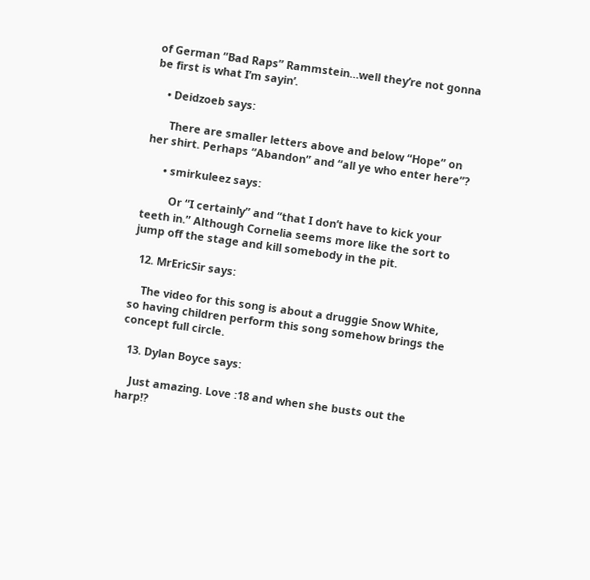of German “Bad Raps” Rammstein…well they’re not gonna be first is what I’m sayin’.

    • Deidzoeb says:

      There are smaller letters above and below “Hope” on her shirt. Perhaps “Abandon” and “all ye who enter here”?

      • smirkuleez says:

         Or “I certainly” and “that I don’t have to kick your teeth in.” Although Cornelia seems more like the sort to jump off the stage and kill somebody in the pit.

  12. MrEricSir says:

    The video for this song is about a druggie Snow White, so having children perform this song somehow brings the concept full circle.

  13. Dylan Boyce says:

    Just amazing. Love :18 and when she busts out the harp!?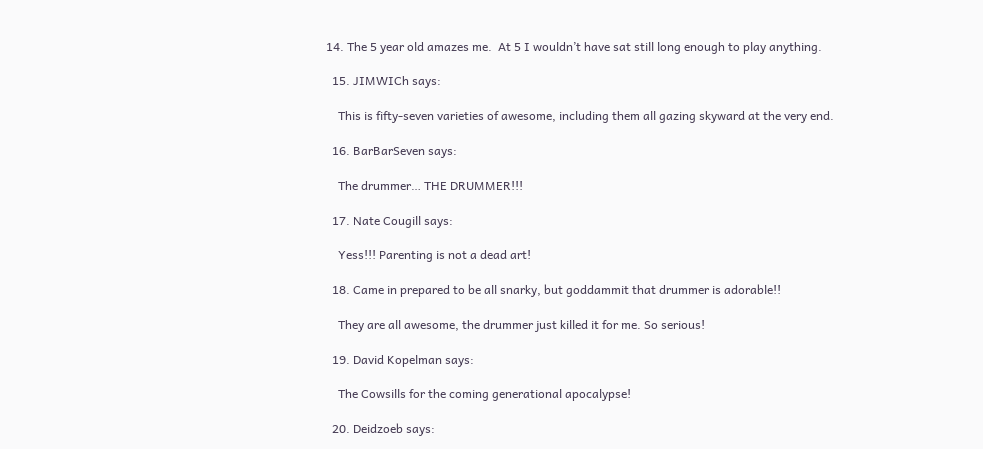14. The 5 year old amazes me.  At 5 I wouldn’t have sat still long enough to play anything.

  15. JIMWICh says:

    This is fifty-seven varieties of awesome, including them all gazing skyward at the very end.

  16. BarBarSeven says:

    The drummer… THE DRUMMER!!!

  17. Nate Cougill says:

    Yess!!! Parenting is not a dead art!

  18. Came in prepared to be all snarky, but goddammit that drummer is adorable!!

    They are all awesome, the drummer just killed it for me. So serious!

  19. David Kopelman says:

    The Cowsills for the coming generational apocalypse!

  20. Deidzoeb says: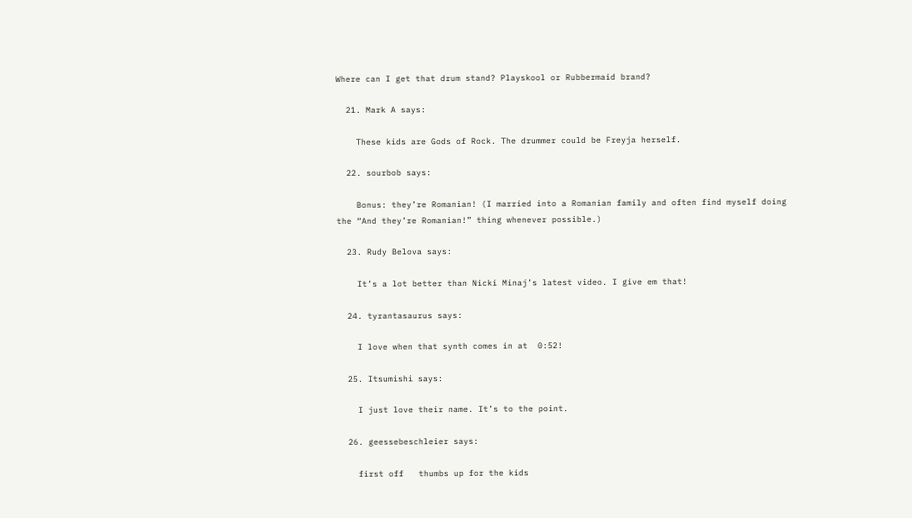Where can I get that drum stand? Playskool or Rubbermaid brand?

  21. Mark A says:

    These kids are Gods of Rock. The drummer could be Freyja herself.

  22. sourbob says:

    Bonus: they’re Romanian! (I married into a Romanian family and often find myself doing the “And they’re Romanian!” thing whenever possible.)

  23. Rudy Belova says:

    It’s a lot better than Nicki Minaj’s latest video. I give em that!

  24. tyrantasaurus says:

    I love when that synth comes in at  0:52!

  25. Itsumishi says:

    I just love their name. It’s to the point.

  26. geessebeschleier says:

    first off   thumbs up for the kids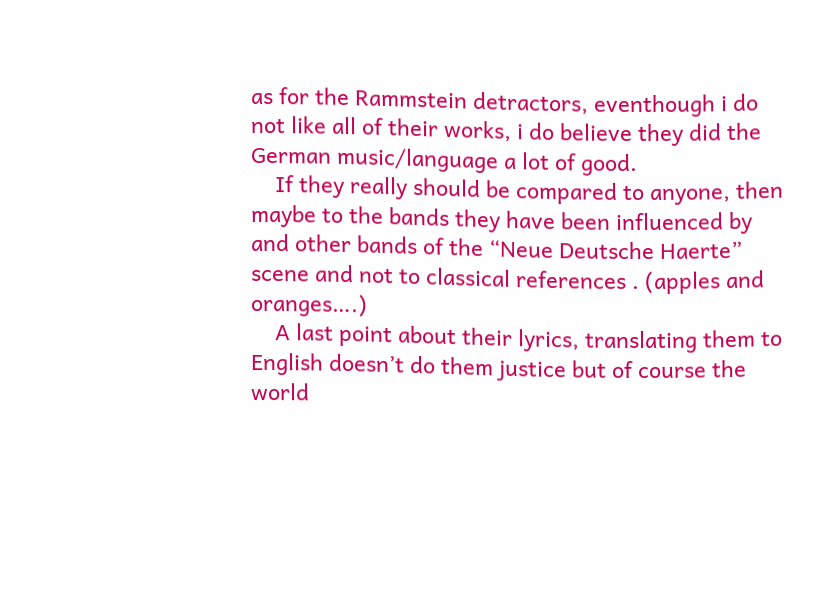as for the Rammstein detractors, eventhough i do not like all of their works, i do believe they did the German music/language a lot of good.
    If they really should be compared to anyone, then maybe to the bands they have been influenced by and other bands of the “Neue Deutsche Haerte” scene and not to classical references . (apples and oranges….)
    A last point about their lyrics, translating them to English doesn’t do them justice but of course the world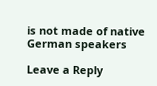is not made of native German speakers

Leave a Reply